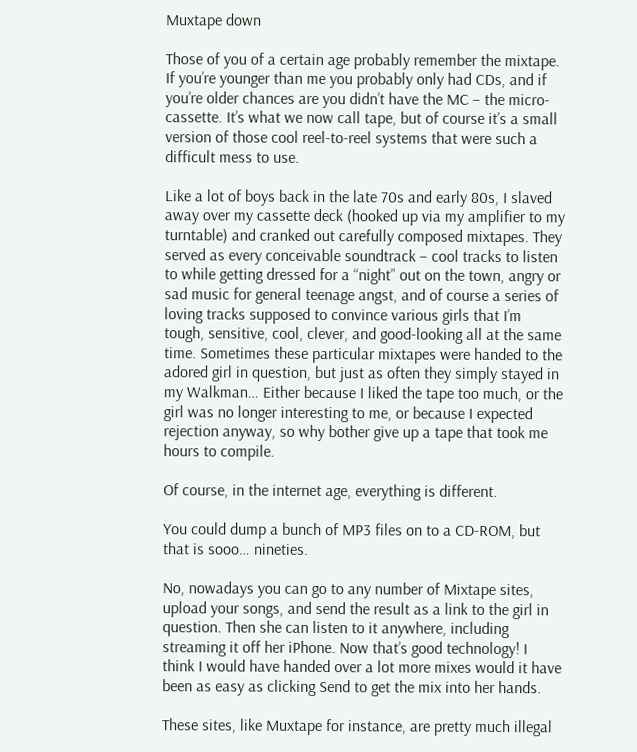Muxtape down

Those of you of a certain age probably remember the mixtape. If you’re younger than me you probably only had CDs, and if you’re older chances are you didn’t have the MC – the micro-cassette. It’s what we now call tape, but of course it’s a small version of those cool reel-to-reel systems that were such a difficult mess to use.

Like a lot of boys back in the late 70s and early 80s, I slaved away over my cassette deck (hooked up via my amplifier to my turntable) and cranked out carefully composed mixtapes. They served as every conceivable soundtrack – cool tracks to listen to while getting dressed for a “night” out on the town, angry or sad music for general teenage angst, and of course a series of loving tracks supposed to convince various girls that I’m tough, sensitive, cool, clever, and good-looking all at the same time. Sometimes these particular mixtapes were handed to the adored girl in question, but just as often they simply stayed in my Walkman… Either because I liked the tape too much, or the girl was no longer interesting to me, or because I expected rejection anyway, so why bother give up a tape that took me hours to compile.

Of course, in the internet age, everything is different.

You could dump a bunch of MP3 files on to a CD-ROM, but that is sooo… nineties.

No, nowadays you can go to any number of Mixtape sites, upload your songs, and send the result as a link to the girl in question. Then she can listen to it anywhere, including streaming it off her iPhone. Now that’s good technology! I think I would have handed over a lot more mixes would it have been as easy as clicking Send to get the mix into her hands.

These sites, like Muxtape for instance, are pretty much illegal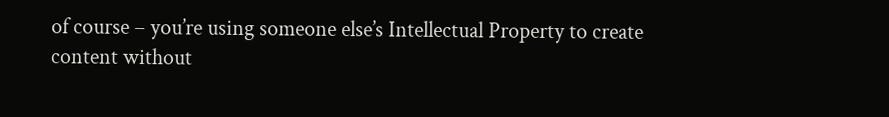of course – you’re using someone else’s Intellectual Property to create content without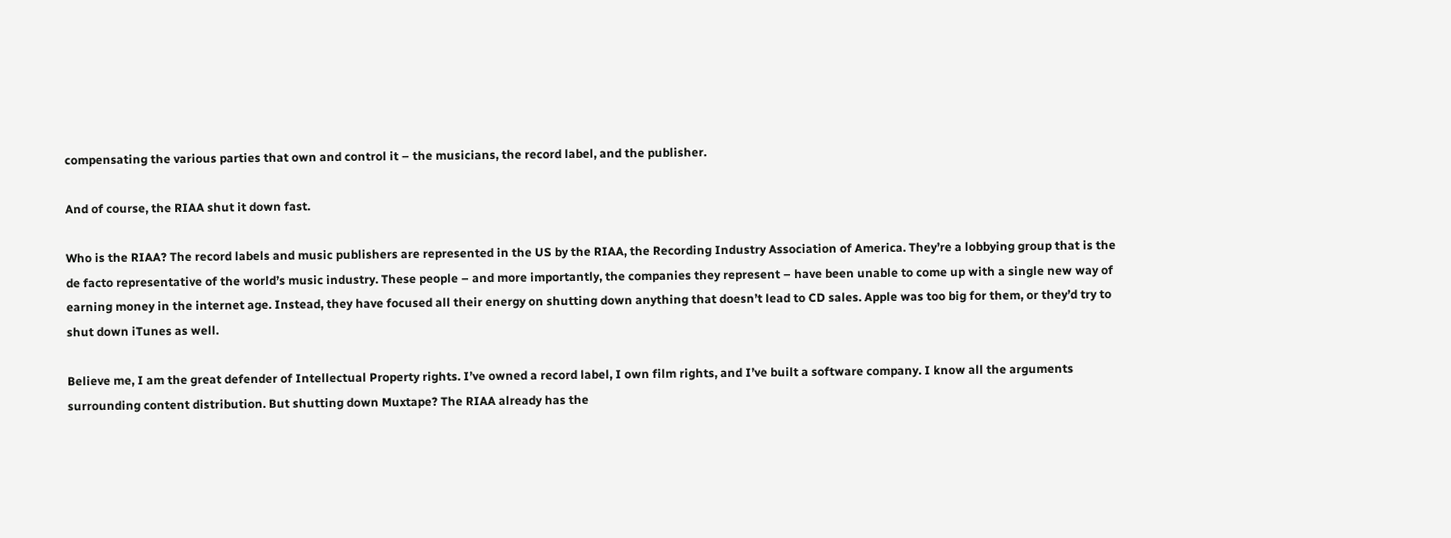compensating the various parties that own and control it – the musicians, the record label, and the publisher.

And of course, the RIAA shut it down fast.

Who is the RIAA? The record labels and music publishers are represented in the US by the RIAA, the Recording Industry Association of America. They’re a lobbying group that is the de facto representative of the world’s music industry. These people – and more importantly, the companies they represent – have been unable to come up with a single new way of earning money in the internet age. Instead, they have focused all their energy on shutting down anything that doesn’t lead to CD sales. Apple was too big for them, or they’d try to shut down iTunes as well.

Believe me, I am the great defender of Intellectual Property rights. I’ve owned a record label, I own film rights, and I’ve built a software company. I know all the arguments surrounding content distribution. But shutting down Muxtape? The RIAA already has the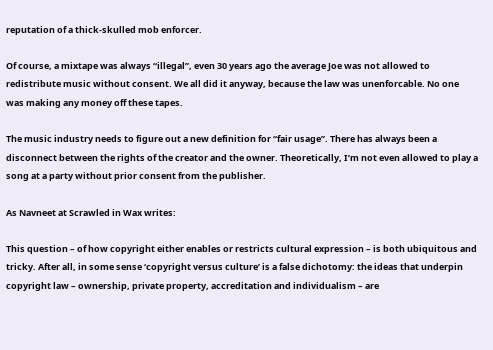reputation of a thick-skulled mob enforcer.

Of course, a mixtape was always “illegal”, even 30 years ago the average Joe was not allowed to redistribute music without consent. We all did it anyway, because the law was unenforcable. No one was making any money off these tapes.

The music industry needs to figure out a new definition for “fair usage”. There has always been a disconnect between the rights of the creator and the owner. Theoretically, I’m not even allowed to play a song at a party without prior consent from the publisher.

As Navneet at Scrawled in Wax writes:

This question – of how copyright either enables or restricts cultural expression – is both ubiquitous and tricky. After all, in some sense ‘copyright versus culture’ is a false dichotomy: the ideas that underpin copyright law – ownership, private property, accreditation and individualism – are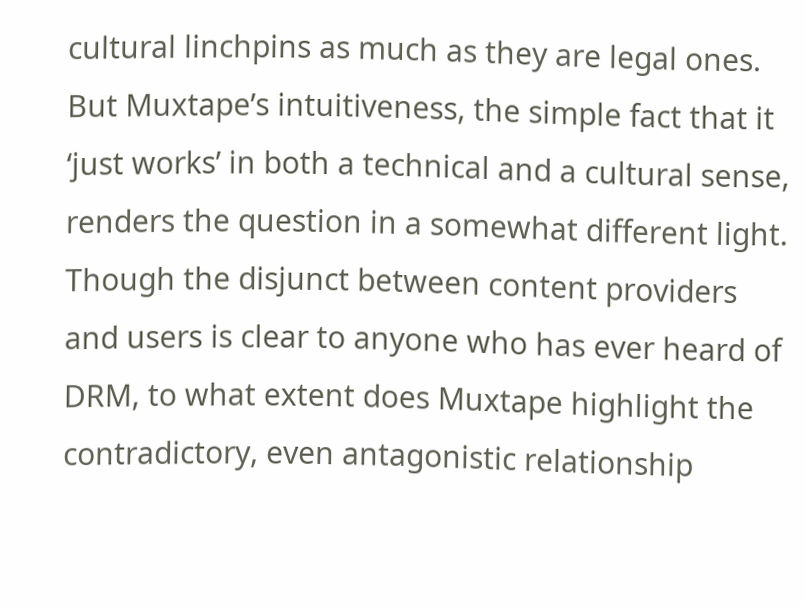cultural linchpins as much as they are legal ones. But Muxtape’s intuitiveness, the simple fact that it ‘just works’ in both a technical and a cultural sense, renders the question in a somewhat different light. Though the disjunct between content providers and users is clear to anyone who has ever heard of DRM, to what extent does Muxtape highlight the contradictory, even antagonistic relationship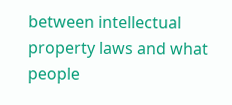between intellectual property laws and what people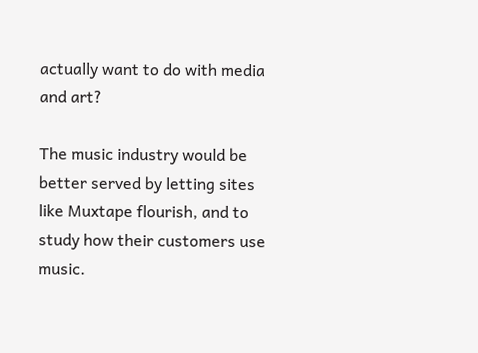actually want to do with media and art?

The music industry would be better served by letting sites like Muxtape flourish, and to study how their customers use music.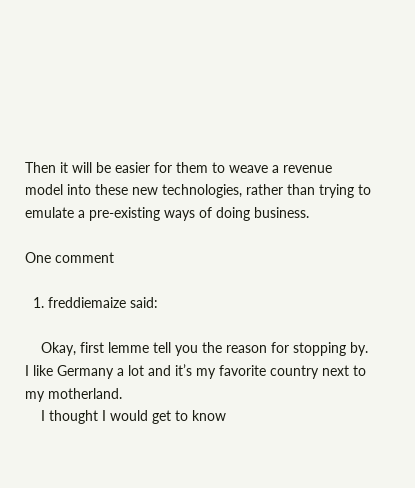Then it will be easier for them to weave a revenue model into these new technologies, rather than trying to emulate a pre-existing ways of doing business.

One comment

  1. freddiemaize said:

    Okay, first lemme tell you the reason for stopping by. I like Germany a lot and it’s my favorite country next to my motherland.
    I thought I would get to know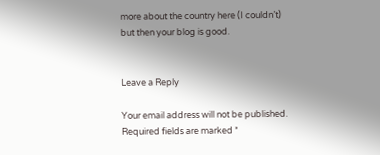more about the country here (I couldn’t) but then your blog is good.


Leave a Reply

Your email address will not be published. Required fields are marked *